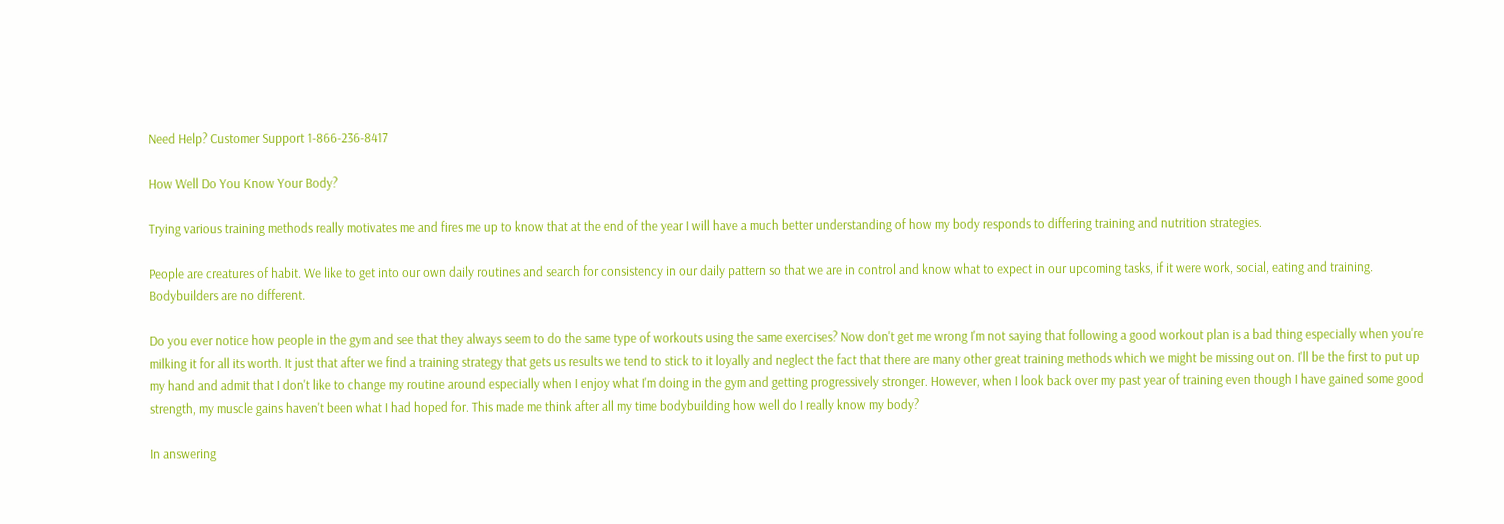Need Help? Customer Support 1-866-236-8417

How Well Do You Know Your Body?

Trying various training methods really motivates me and fires me up to know that at the end of the year I will have a much better understanding of how my body responds to differing training and nutrition strategies.

People are creatures of habit. We like to get into our own daily routines and search for consistency in our daily pattern so that we are in control and know what to expect in our upcoming tasks, if it were work, social, eating and training. Bodybuilders are no different.

Do you ever notice how people in the gym and see that they always seem to do the same type of workouts using the same exercises? Now don't get me wrong I'm not saying that following a good workout plan is a bad thing especially when you're milking it for all its worth. It just that after we find a training strategy that gets us results we tend to stick to it loyally and neglect the fact that there are many other great training methods which we might be missing out on. I'll be the first to put up my hand and admit that I don't like to change my routine around especially when I enjoy what I'm doing in the gym and getting progressively stronger. However, when I look back over my past year of training even though I have gained some good strength, my muscle gains haven't been what I had hoped for. This made me think after all my time bodybuilding how well do I really know my body?

In answering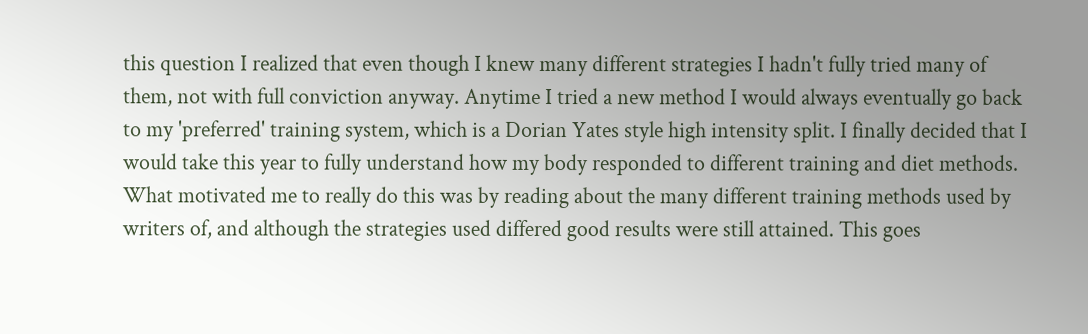this question I realized that even though I knew many different strategies I hadn't fully tried many of them, not with full conviction anyway. Anytime I tried a new method I would always eventually go back to my 'preferred' training system, which is a Dorian Yates style high intensity split. I finally decided that I would take this year to fully understand how my body responded to different training and diet methods. What motivated me to really do this was by reading about the many different training methods used by writers of, and although the strategies used differed good results were still attained. This goes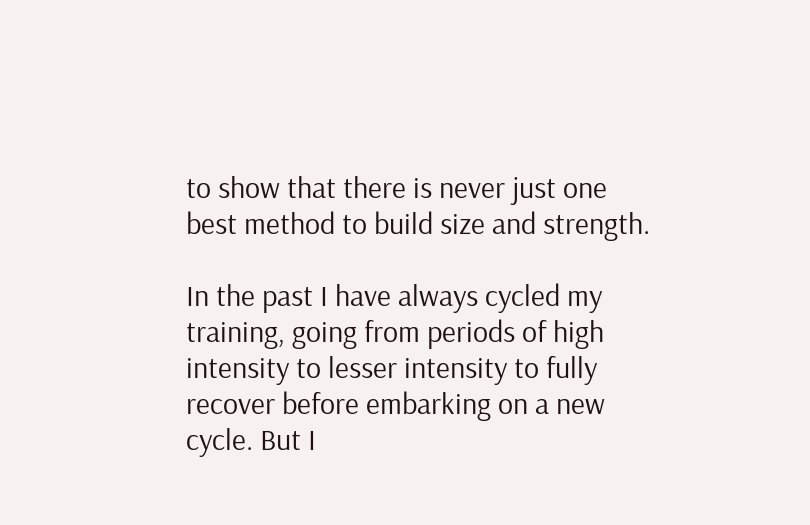to show that there is never just one best method to build size and strength.

In the past I have always cycled my training, going from periods of high intensity to lesser intensity to fully recover before embarking on a new cycle. But I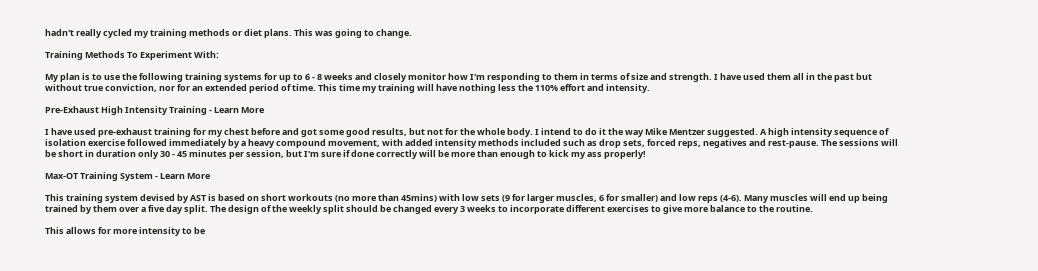hadn't really cycled my training methods or diet plans. This was going to change.

Training Methods To Experiment With:

My plan is to use the following training systems for up to 6 - 8 weeks and closely monitor how I'm responding to them in terms of size and strength. I have used them all in the past but without true conviction, nor for an extended period of time. This time my training will have nothing less the 110% effort and intensity.

Pre-Exhaust High Intensity Training - Learn More

I have used pre-exhaust training for my chest before and got some good results, but not for the whole body. I intend to do it the way Mike Mentzer suggested. A high intensity sequence of isolation exercise followed immediately by a heavy compound movement, with added intensity methods included such as drop sets, forced reps, negatives and rest-pause. The sessions will be short in duration only 30 - 45 minutes per session, but I'm sure if done correctly will be more than enough to kick my ass properly!

Max-OT Training System - Learn More

This training system devised by AST is based on short workouts (no more than 45mins) with low sets (9 for larger muscles, 6 for smaller) and low reps (4-6). Many muscles will end up being trained by them over a five day split. The design of the weekly split should be changed every 3 weeks to incorporate different exercises to give more balance to the routine.

This allows for more intensity to be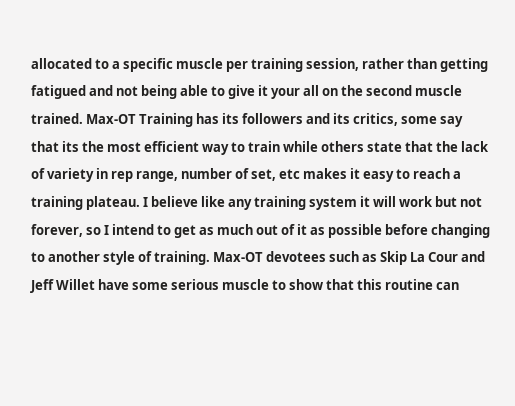allocated to a specific muscle per training session, rather than getting fatigued and not being able to give it your all on the second muscle trained. Max-OT Training has its followers and its critics, some say that its the most efficient way to train while others state that the lack of variety in rep range, number of set, etc makes it easy to reach a training plateau. I believe like any training system it will work but not forever, so I intend to get as much out of it as possible before changing to another style of training. Max-OT devotees such as Skip La Cour and Jeff Willet have some serious muscle to show that this routine can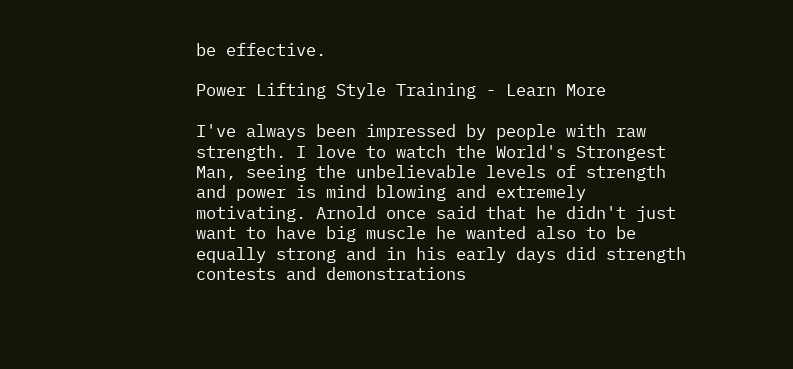be effective.

Power Lifting Style Training - Learn More

I've always been impressed by people with raw strength. I love to watch the World's Strongest Man, seeing the unbelievable levels of strength and power is mind blowing and extremely motivating. Arnold once said that he didn't just want to have big muscle he wanted also to be equally strong and in his early days did strength contests and demonstrations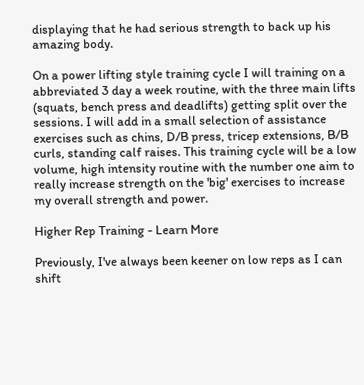displaying that he had serious strength to back up his amazing body.

On a power lifting style training cycle I will training on a abbreviated 3 day a week routine, with the three main lifts (squats, bench press and deadlifts) getting split over the sessions. I will add in a small selection of assistance exercises such as chins, D/B press, tricep extensions, B/B curls, standing calf raises. This training cycle will be a low volume, high intensity routine with the number one aim to really increase strength on the 'big' exercises to increase my overall strength and power.

Higher Rep Training - Learn More

Previously, I've always been keener on low reps as I can shift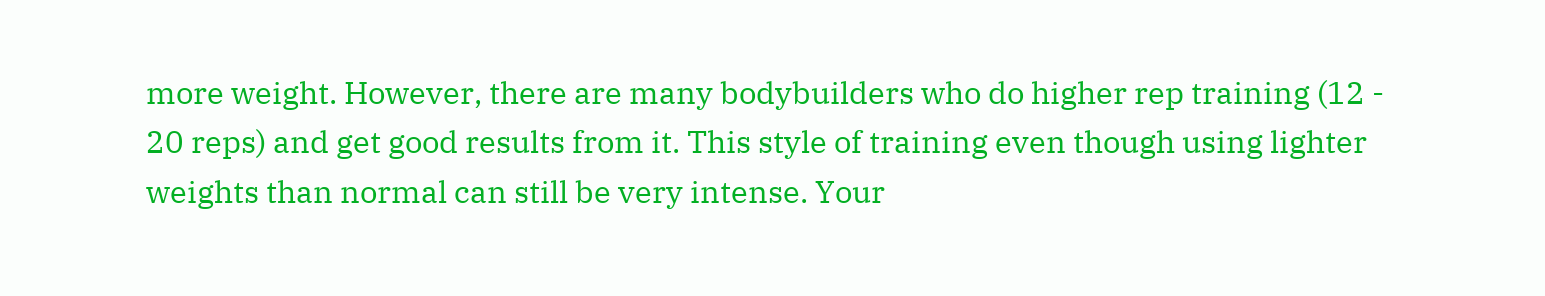more weight. However, there are many bodybuilders who do higher rep training (12 - 20 reps) and get good results from it. This style of training even though using lighter weights than normal can still be very intense. Your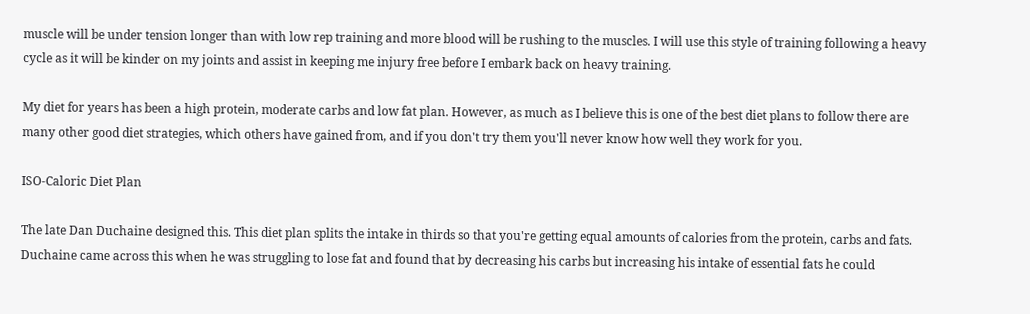muscle will be under tension longer than with low rep training and more blood will be rushing to the muscles. I will use this style of training following a heavy cycle as it will be kinder on my joints and assist in keeping me injury free before I embark back on heavy training.

My diet for years has been a high protein, moderate carbs and low fat plan. However, as much as I believe this is one of the best diet plans to follow there are many other good diet strategies, which others have gained from, and if you don't try them you'll never know how well they work for you.

ISO-Caloric Diet Plan

The late Dan Duchaine designed this. This diet plan splits the intake in thirds so that you're getting equal amounts of calories from the protein, carbs and fats. Duchaine came across this when he was struggling to lose fat and found that by decreasing his carbs but increasing his intake of essential fats he could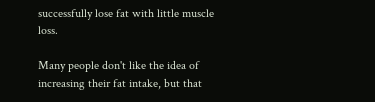successfully lose fat with little muscle loss.

Many people don't like the idea of increasing their fat intake, but that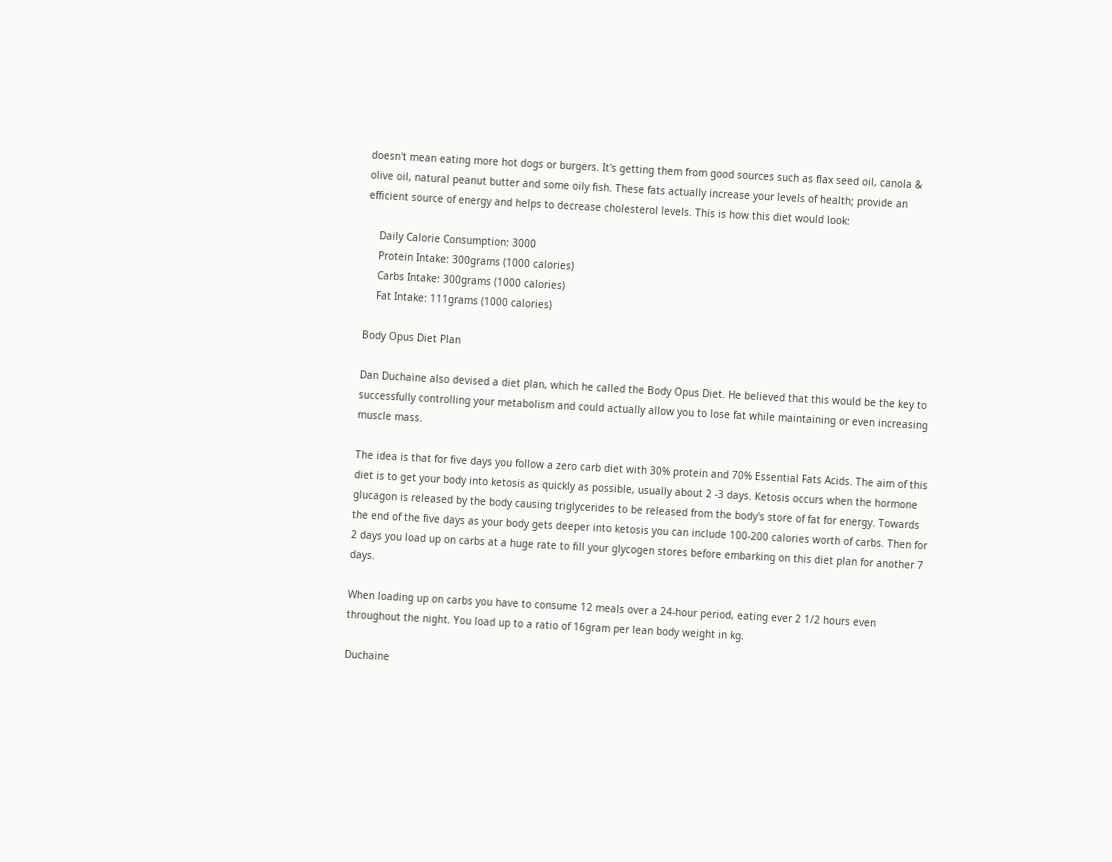doesn't mean eating more hot dogs or burgers. It's getting them from good sources such as flax seed oil, canola & olive oil, natural peanut butter and some oily fish. These fats actually increase your levels of health; provide an efficient source of energy and helps to decrease cholesterol levels. This is how this diet would look:

    Daily Calorie Consumption: 3000
    Protein Intake: 300grams (1000 calories)
    Carbs Intake: 300grams (1000 calories)
    Fat Intake: 111grams (1000 calories)

Body Opus Diet Plan

Dan Duchaine also devised a diet plan, which he called the Body Opus Diet. He believed that this would be the key to successfully controlling your metabolism and could actually allow you to lose fat while maintaining or even increasing muscle mass.

The idea is that for five days you follow a zero carb diet with 30% protein and 70% Essential Fats Acids. The aim of this diet is to get your body into ketosis as quickly as possible, usually about 2 -3 days. Ketosis occurs when the hormone glucagon is released by the body causing triglycerides to be released from the body's store of fat for energy. Towards the end of the five days as your body gets deeper into ketosis you can include 100-200 calories worth of carbs. Then for 2 days you load up on carbs at a huge rate to fill your glycogen stores before embarking on this diet plan for another 7 days.

When loading up on carbs you have to consume 12 meals over a 24-hour period, eating ever 2 1/2 hours even throughout the night. You load up to a ratio of 16gram per lean body weight in kg.

Duchaine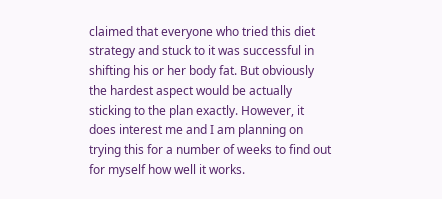claimed that everyone who tried this diet strategy and stuck to it was successful in shifting his or her body fat. But obviously the hardest aspect would be actually sticking to the plan exactly. However, it does interest me and I am planning on trying this for a number of weeks to find out for myself how well it works.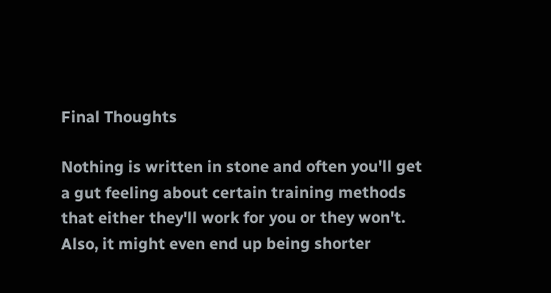Final Thoughts

Nothing is written in stone and often you'll get a gut feeling about certain training methods that either they'll work for you or they won't. Also, it might even end up being shorter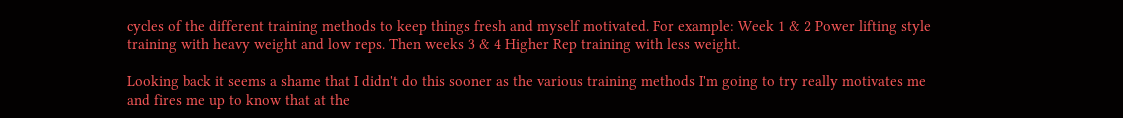cycles of the different training methods to keep things fresh and myself motivated. For example: Week 1 & 2 Power lifting style training with heavy weight and low reps. Then weeks 3 & 4 Higher Rep training with less weight.

Looking back it seems a shame that I didn't do this sooner as the various training methods I'm going to try really motivates me and fires me up to know that at the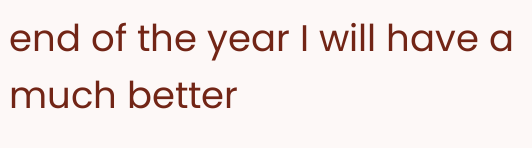end of the year I will have a much better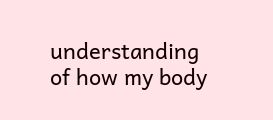understanding of how my body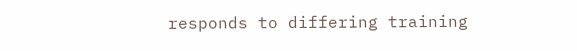responds to differing training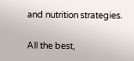and nutrition strategies.

All the best,